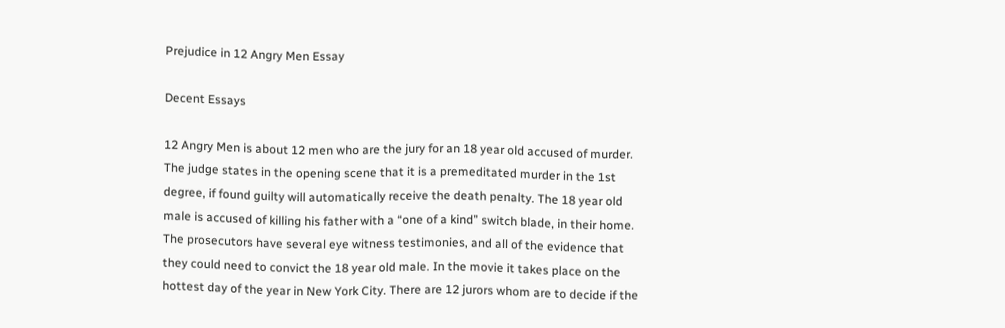Prejudice in 12 Angry Men Essay

Decent Essays

12 Angry Men is about 12 men who are the jury for an 18 year old accused of murder. The judge states in the opening scene that it is a premeditated murder in the 1st degree, if found guilty will automatically receive the death penalty. The 18 year old male is accused of killing his father with a “one of a kind” switch blade, in their home. The prosecutors have several eye witness testimonies, and all of the evidence that they could need to convict the 18 year old male. In the movie it takes place on the hottest day of the year in New York City. There are 12 jurors whom are to decide if the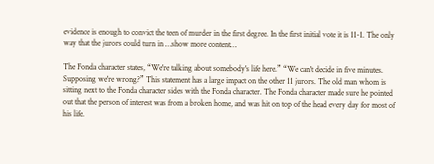evidence is enough to convict the teen of murder in the first degree. In the first initial vote it is 11-1. The only way that the jurors could turn in …show more content…

The Fonda character states, “We're talking about somebody's life here.” “We can't decide in five minutes. Supposing we're wrong?” This statement has a large impact on the other 11 jurors. The old man whom is sitting next to the Fonda character sides with the Fonda character. The Fonda character made sure he pointed out that the person of interest was from a broken home, and was hit on top of the head every day for most of his life.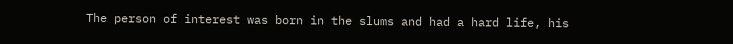The person of interest was born in the slums and had a hard life, his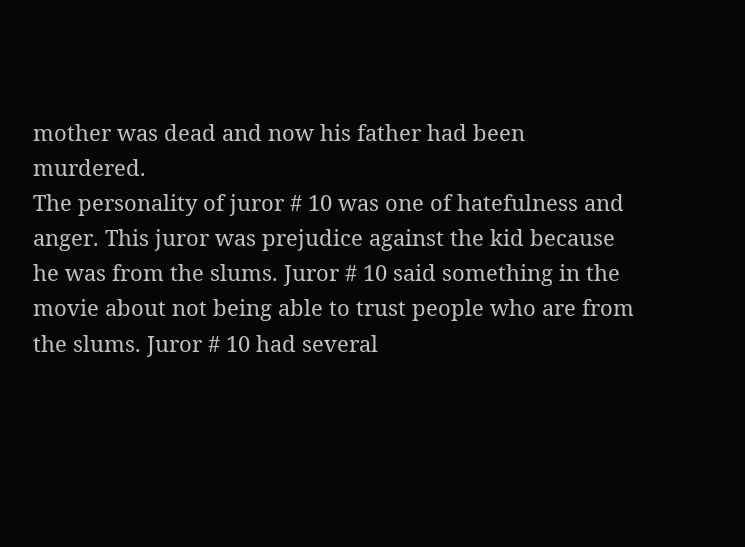mother was dead and now his father had been murdered.
The personality of juror # 10 was one of hatefulness and anger. This juror was prejudice against the kid because he was from the slums. Juror # 10 said something in the movie about not being able to trust people who are from the slums. Juror # 10 had several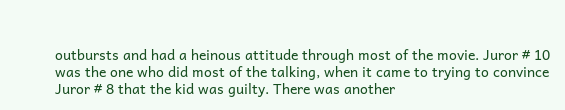outbursts and had a heinous attitude through most of the movie. Juror # 10 was the one who did most of the talking, when it came to trying to convince Juror # 8 that the kid was guilty. There was another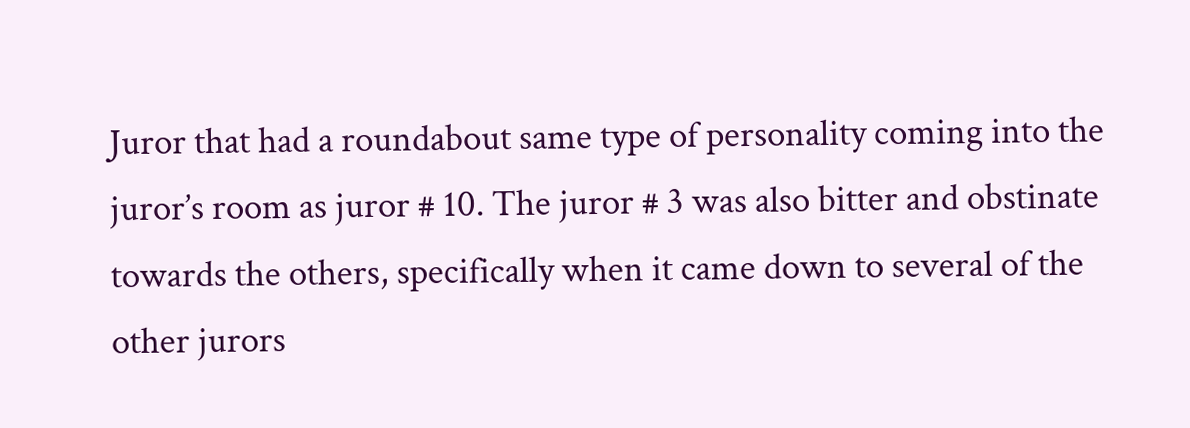Juror that had a roundabout same type of personality coming into the juror’s room as juror # 10. The juror # 3 was also bitter and obstinate towards the others, specifically when it came down to several of the other jurors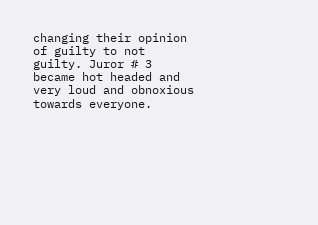changing their opinion of guilty to not guilty. Juror # 3 became hot headed and very loud and obnoxious towards everyone.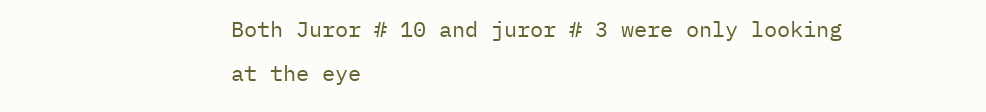Both Juror # 10 and juror # 3 were only looking at the eye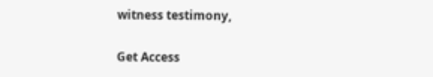witness testimony,

Get Access